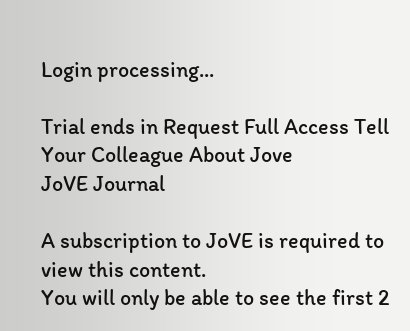Login processing...

Trial ends in Request Full Access Tell Your Colleague About Jove
JoVE Journal

A subscription to JoVE is required to view this content.
You will only be able to see the first 2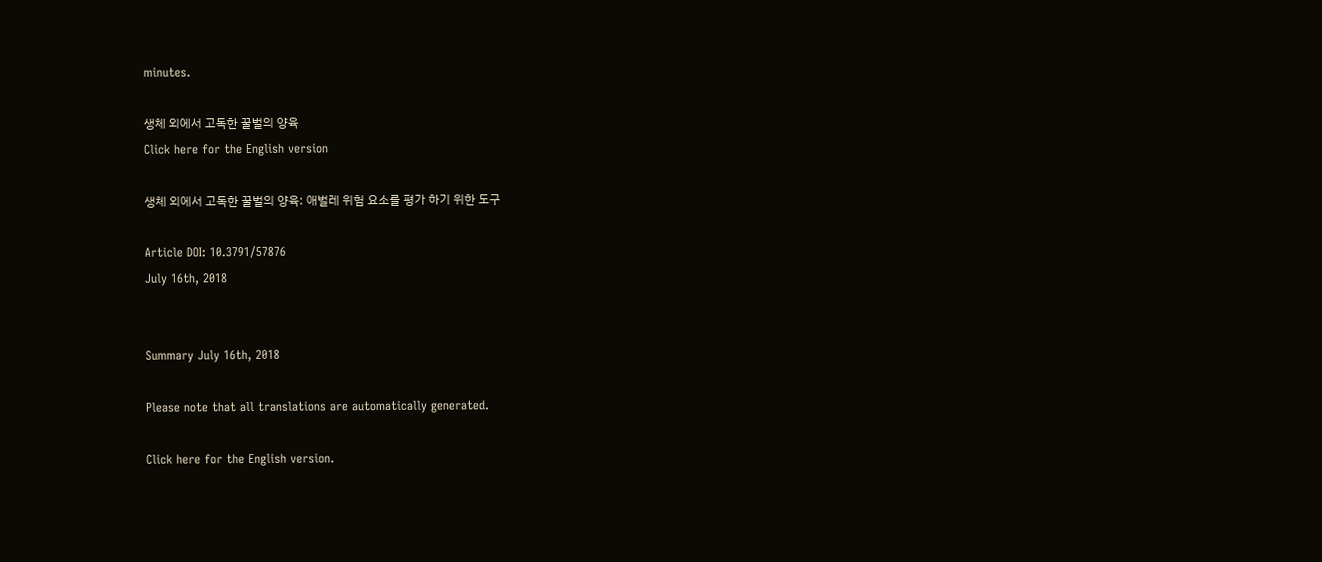minutes.

생체 외에서 고독한 꿀벌의 양육
Click here for the English version

생체 외에서 고독한 꿀벌의 양육: 애벌레 위험 요소를 평가 하기 위한 도구

Article DOI: 10.3791/57876
July 16th, 2018


Summary July 16th, 2018

Please note that all translations are automatically generated.

Click here for the English version.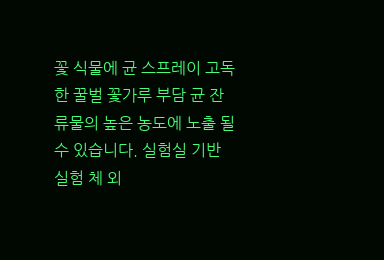꽃 식물에 균 스프레이 고독한 꿀벌 꽃가루 부담 균 잔류물의 높은 농도에 노출 될 수 있습니다. 실험실 기반 실험 체 외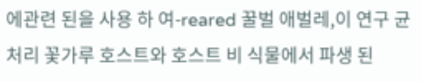에관련 된을 사용 하 여-reared 꿀벌 애벌레,이 연구 균 처리 꽃가루 호스트와 호스트 비 식물에서 파생 된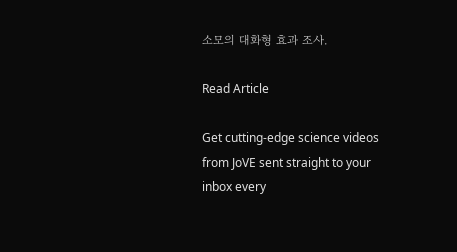소모의 대화형 효과 조사.

Read Article

Get cutting-edge science videos from JoVE sent straight to your inbox every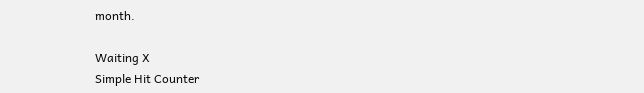month.

Waiting X
Simple Hit Counter